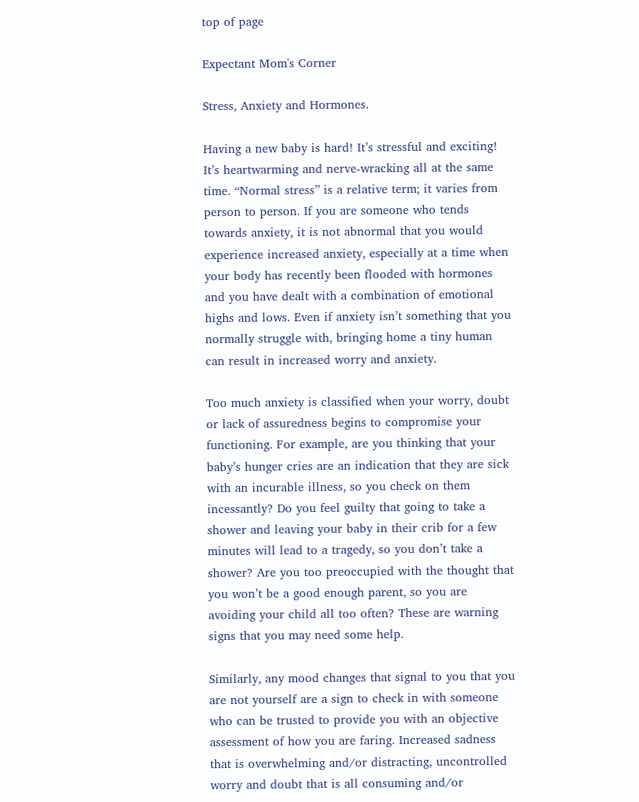top of page

Expectant Mom's Corner

Stress, Anxiety and Hormones.

Having a new baby is hard! It’s stressful and exciting! It’s heartwarming and nerve-wracking all at the same time. “Normal stress” is a relative term; it varies from person to person. If you are someone who tends towards anxiety, it is not abnormal that you would experience increased anxiety, especially at a time when your body has recently been flooded with hormones and you have dealt with a combination of emotional highs and lows. Even if anxiety isn’t something that you normally struggle with, bringing home a tiny human can result in increased worry and anxiety.

Too much anxiety is classified when your worry, doubt or lack of assuredness begins to compromise your functioning. For example, are you thinking that your baby’s hunger cries are an indication that they are sick with an incurable illness, so you check on them incessantly? Do you feel guilty that going to take a shower and leaving your baby in their crib for a few minutes will lead to a tragedy, so you don’t take a shower? Are you too preoccupied with the thought that you won’t be a good enough parent, so you are avoiding your child all too often? These are warning signs that you may need some help.

Similarly, any mood changes that signal to you that you are not yourself are a sign to check in with someone who can be trusted to provide you with an objective assessment of how you are faring. Increased sadness that is overwhelming and/or distracting, uncontrolled worry and doubt that is all consuming and/or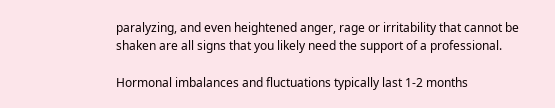paralyzing, and even heightened anger, rage or irritability that cannot be shaken are all signs that you likely need the support of a professional.

Hormonal imbalances and fluctuations typically last 1-2 months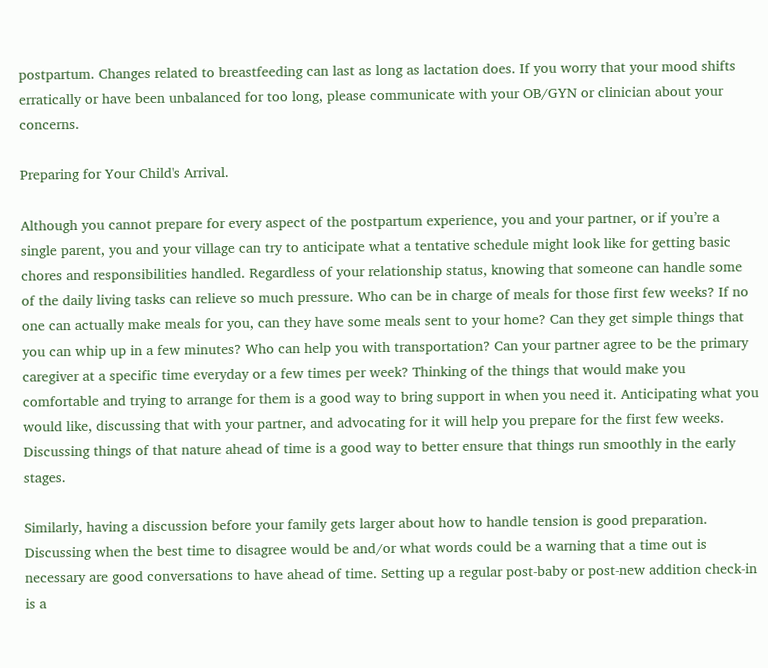postpartum. Changes related to breastfeeding can last as long as lactation does. If you worry that your mood shifts erratically or have been unbalanced for too long, please communicate with your OB/GYN or clinician about your concerns.

Preparing for Your Child's Arrival.

Although you cannot prepare for every aspect of the postpartum experience, you and your partner, or if you’re a single parent, you and your village can try to anticipate what a tentative schedule might look like for getting basic chores and responsibilities handled. Regardless of your relationship status, knowing that someone can handle some of the daily living tasks can relieve so much pressure. Who can be in charge of meals for those first few weeks? If no one can actually make meals for you, can they have some meals sent to your home? Can they get simple things that you can whip up in a few minutes? Who can help you with transportation? Can your partner agree to be the primary caregiver at a specific time everyday or a few times per week? Thinking of the things that would make you comfortable and trying to arrange for them is a good way to bring support in when you need it. Anticipating what you would like, discussing that with your partner, and advocating for it will help you prepare for the first few weeks. Discussing things of that nature ahead of time is a good way to better ensure that things run smoothly in the early stages.

Similarly, having a discussion before your family gets larger about how to handle tension is good preparation. Discussing when the best time to disagree would be and/or what words could be a warning that a time out is necessary are good conversations to have ahead of time. Setting up a regular post-baby or post-new addition check-in is a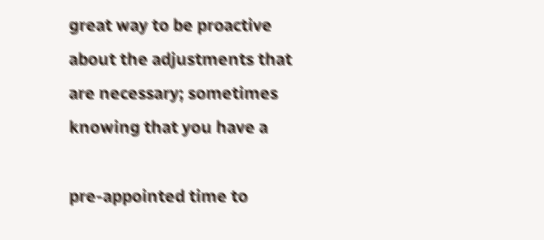great way to be proactive about the adjustments that are necessary; sometimes knowing that you have a

pre-appointed time to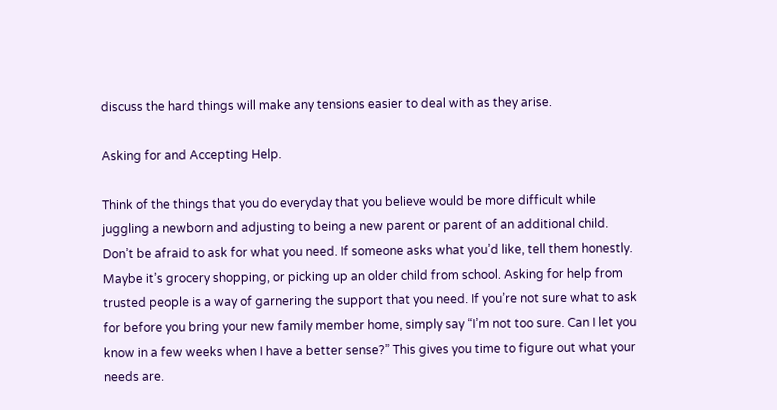discuss the hard things will make any tensions easier to deal with as they arise.

Asking for and Accepting Help.

Think of the things that you do everyday that you believe would be more difficult while juggling a newborn and adjusting to being a new parent or parent of an additional child. Don’t be afraid to ask for what you need. If someone asks what you’d like, tell them honestly. Maybe it’s grocery shopping, or picking up an older child from school. Asking for help from trusted people is a way of garnering the support that you need. If you’re not sure what to ask for before you bring your new family member home, simply say “I’m not too sure. Can I let you know in a few weeks when I have a better sense?” This gives you time to figure out what your needs are.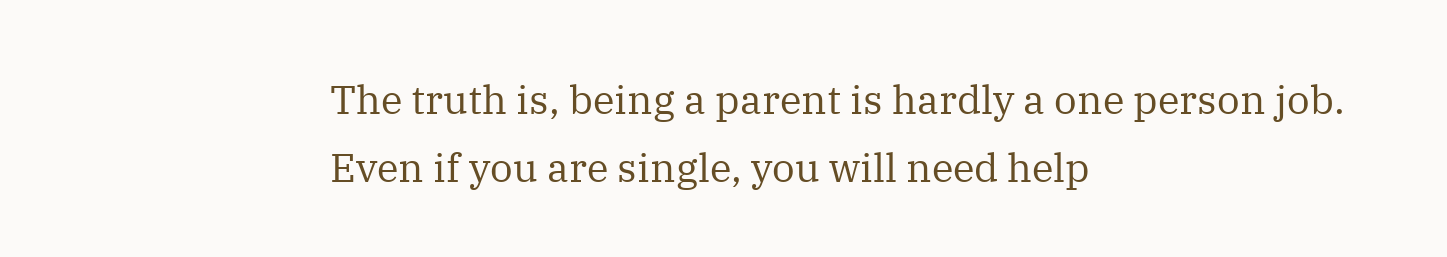The truth is, being a parent is hardly a one person job. Even if you are single, you will need help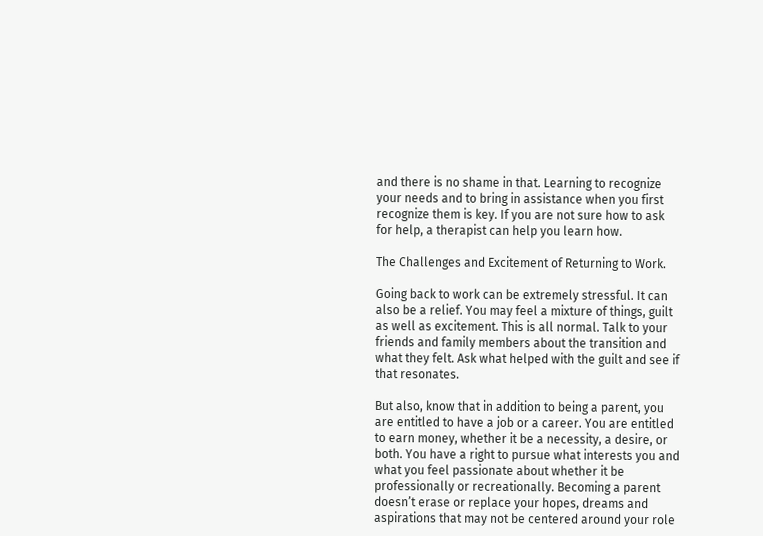and there is no shame in that. Learning to recognize your needs and to bring in assistance when you first recognize them is key. If you are not sure how to ask for help, a therapist can help you learn how.

The Challenges and Excitement of Returning to Work.

Going back to work can be extremely stressful. It can also be a relief. You may feel a mixture of things, guilt as well as excitement. This is all normal. Talk to your friends and family members about the transition and what they felt. Ask what helped with the guilt and see if that resonates.

But also, know that in addition to being a parent, you are entitled to have a job or a career. You are entitled to earn money, whether it be a necessity, a desire, or both. You have a right to pursue what interests you and what you feel passionate about whether it be professionally or recreationally. Becoming a parent doesn’t erase or replace your hopes, dreams and aspirations that may not be centered around your role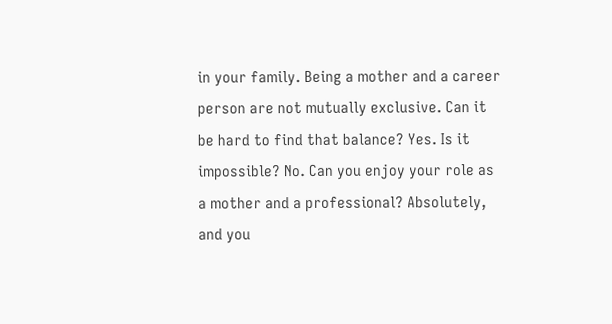in your family. Being a mother and a career person are not mutually exclusive. Can it be hard to find that balance? Yes. Is it impossible? No. Can you enjoy your role as a mother and a professional? Absolutely, and you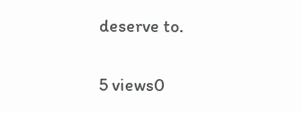deserve to.


5 views0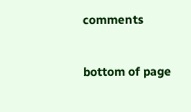comments


bottom of page